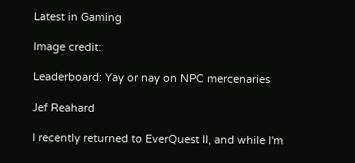Latest in Gaming

Image credit:

Leaderboard: Yay or nay on NPC mercenaries

Jef Reahard

I recently returned to EverQuest II, and while I'm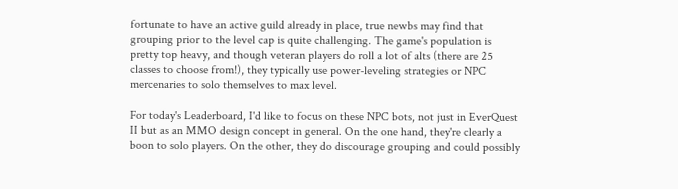fortunate to have an active guild already in place, true newbs may find that grouping prior to the level cap is quite challenging. The game's population is pretty top heavy, and though veteran players do roll a lot of alts (there are 25 classes to choose from!), they typically use power-leveling strategies or NPC mercenaries to solo themselves to max level.

For today's Leaderboard, I'd like to focus on these NPC bots, not just in EverQuest II but as an MMO design concept in general. On the one hand, they're clearly a boon to solo players. On the other, they do discourage grouping and could possibly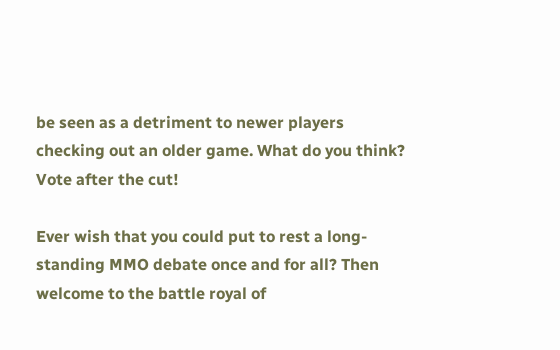be seen as a detriment to newer players checking out an older game. What do you think? Vote after the cut!

Ever wish that you could put to rest a long-standing MMO debate once and for all? Then welcome to the battle royal of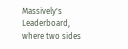Massively's Leaderboard, where two sides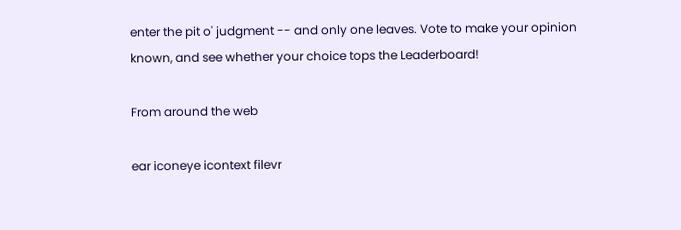enter the pit o' judgment -- and only one leaves. Vote to make your opinion known, and see whether your choice tops the Leaderboard!

From around the web

ear iconeye icontext filevr